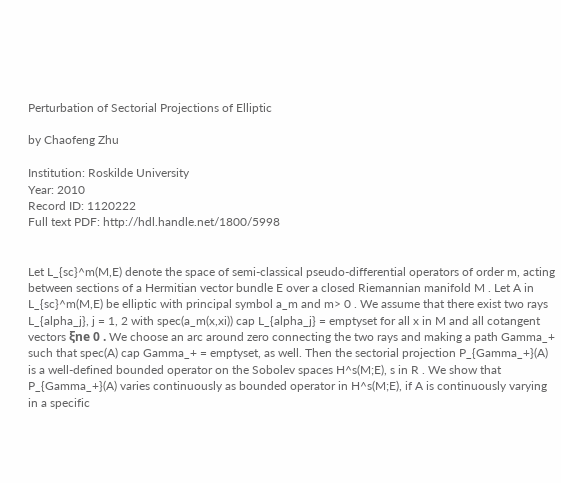Perturbation of Sectorial Projections of Elliptic

by Chaofeng Zhu

Institution: Roskilde University
Year: 2010
Record ID: 1120222
Full text PDF: http://hdl.handle.net/1800/5998


Let L_{sc}^m(M,E) denote the space of semi-classical pseudo-differential operators of order m, acting between sections of a Hermitian vector bundle E over a closed Riemannian manifold M . Let A in L_{sc}^m(M,E) be elliptic with principal symbol a_m and m> 0 . We assume that there exist two rays L_{alpha_j}, j = 1, 2 with spec(a_m(x,xi)) cap L_{alpha_j} = emptyset for all x in M and all cotangent vectors ξne 0 . We choose an arc around zero connecting the two rays and making a path Gamma_+ such that spec(A) cap Gamma_+ = emptyset, as well. Then the sectorial projection P_{Gamma_+}(A) is a well-defined bounded operator on the Sobolev spaces H^s(M;E), s in R . We show that P_{Gamma_+}(A) varies continuously as bounded operator in H^s(M;E), if A is continuously varying in a specific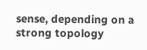sense, depending on a strong topology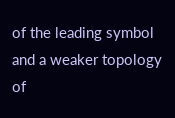of the leading symbol and a weaker topology of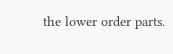the lower order parts.